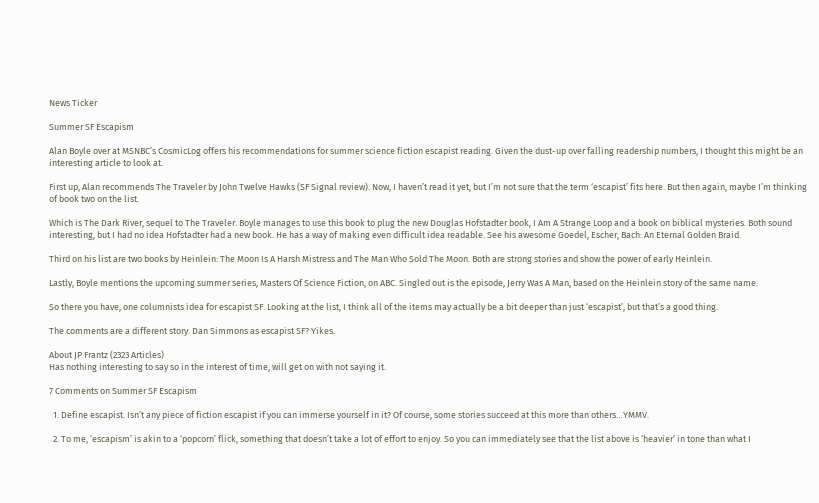News Ticker

Summer SF Escapism

Alan Boyle over at MSNBC’s CosmicLog offers his recommendations for summer science fiction escapist reading. Given the dust-up over falling readership numbers, I thought this might be an interesting article to look at.

First up, Alan recommends The Traveler by John Twelve Hawks (SF Signal review). Now, I haven’t read it yet, but I’m not sure that the term ‘escapist’ fits here. But then again, maybe I’m thinking of book two on the list.

Which is The Dark River, sequel to The Traveler. Boyle manages to use this book to plug the new Douglas Hofstadter book, I Am A Strange Loop and a book on biblical mysteries. Both sound interesting, but I had no idea Hofstadter had a new book. He has a way of making even difficult idea readable. See his awesome Goedel, Escher, Bach: An Eternal Golden Braid.

Third on his list are two books by Heinlein: The Moon Is A Harsh Mistress and The Man Who Sold The Moon. Both are strong stories and show the power of early Heinlein.

Lastly, Boyle mentions the upcoming summer series, Masters Of Science Fiction, on ABC. Singled out is the episode, Jerry Was A Man, based on the Heinlein story of the same name.

So there you have, one columnists idea for escapist SF. Looking at the list, I think all of the items may actually be a bit deeper than just ‘escapist’, but that’s a good thing.

The comments are a different story. Dan Simmons as escapist SF? Yikes.

About JP Frantz (2323 Articles)
Has nothing interesting to say so in the interest of time, will get on with not saying it.

7 Comments on Summer SF Escapism

  1. Define escapist. Isn’t any piece of fiction escapist if you can immerse yourself in it? Of course, some stories succeed at this more than others…YMMV.

  2. To me, ‘escapism’ is akin to a ‘popcorn’ flick, something that doesn’t take a lot of effort to enjoy. So you can immediately see that the list above is ‘heavier’ in tone than what I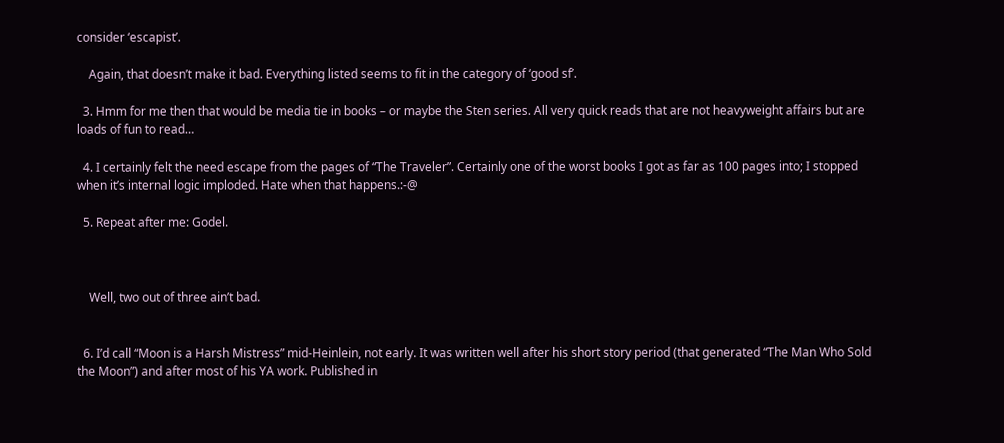consider ‘escapist’.

    Again, that doesn’t make it bad. Everything listed seems to fit in the category of ‘good sf’.

  3. Hmm for me then that would be media tie in books – or maybe the Sten series. All very quick reads that are not heavyweight affairs but are loads of fun to read…

  4. I certainly felt the need escape from the pages of “The Traveler”. Certainly one of the worst books I got as far as 100 pages into; I stopped when it’s internal logic imploded. Hate when that happens.:-@

  5. Repeat after me: Godel.



    Well, two out of three ain’t bad.


  6. I’d call “Moon is a Harsh Mistress” mid-Heinlein, not early. It was written well after his short story period (that generated “The Man Who Sold the Moon”) and after most of his YA work. Published in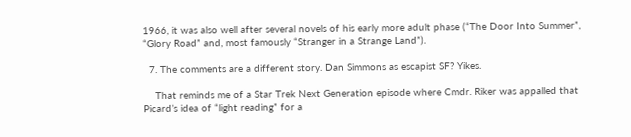1966, it was also well after several novels of his early more adult phase (“The Door Into Summer”, “Glory Road” and, most famously “Stranger in a Strange Land”).

  7. The comments are a different story. Dan Simmons as escapist SF? Yikes.

    That reminds me of a Star Trek Next Generation episode where Cmdr. Riker was appalled that Picard’s idea of “light reading” for a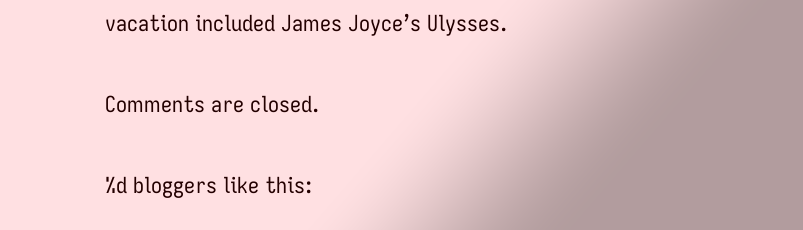vacation included James Joyce’s Ulysses.

Comments are closed.

%d bloggers like this: